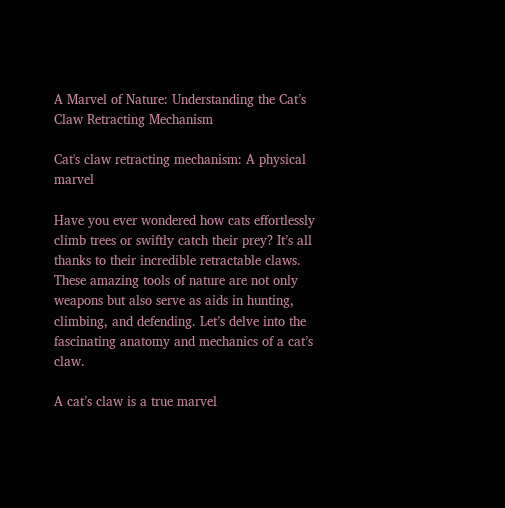A Marvel of Nature: Understanding the Cat’s Claw Retracting Mechanism

Cat's claw retracting mechanism: A physical marvel

Have you ever wondered how cats effortlessly climb trees or swiftly catch their prey? It’s all thanks to their incredible retractable claws. These amazing tools of nature are not only weapons but also serve as aids in hunting, climbing, and defending. Let’s delve into the fascinating anatomy and mechanics of a cat’s claw.

A cat’s claw is a true marvel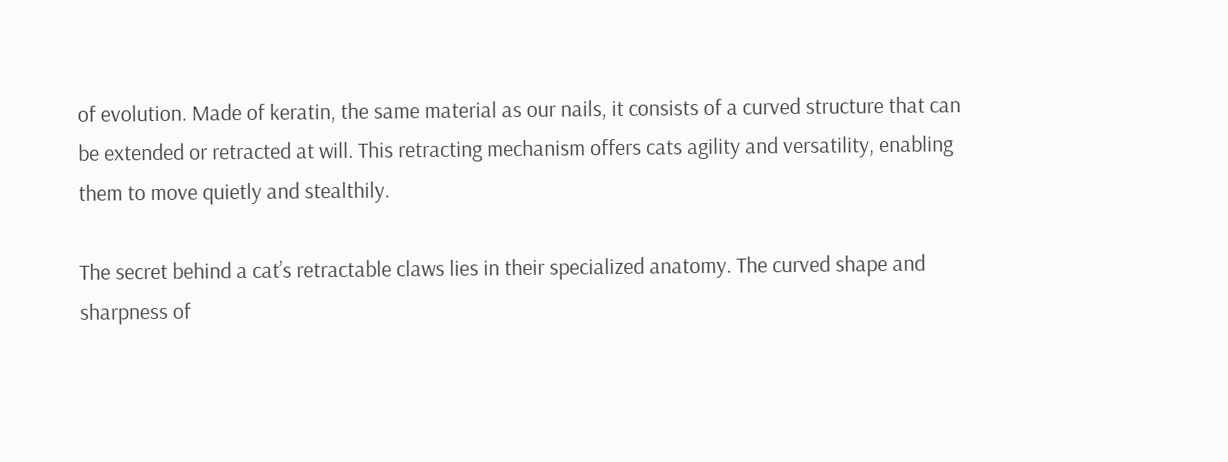of evolution. Made of keratin, the same material as our nails, it consists of a curved structure that can be extended or retracted at will. This retracting mechanism offers cats agility and versatility, enabling them to move quietly and stealthily.

The secret behind a cat’s retractable claws lies in their specialized anatomy. The curved shape and sharpness of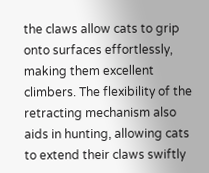the claws allow cats to grip onto surfaces effortlessly, making them excellent climbers. The flexibility of the retracting mechanism also aids in hunting, allowing cats to extend their claws swiftly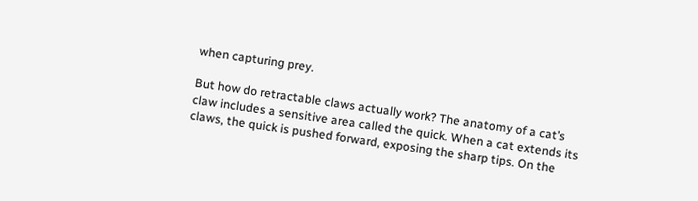when capturing prey.

But how do retractable claws actually work? The anatomy of a cat’s claw includes a sensitive area called the quick. When a cat extends its claws, the quick is pushed forward, exposing the sharp tips. On the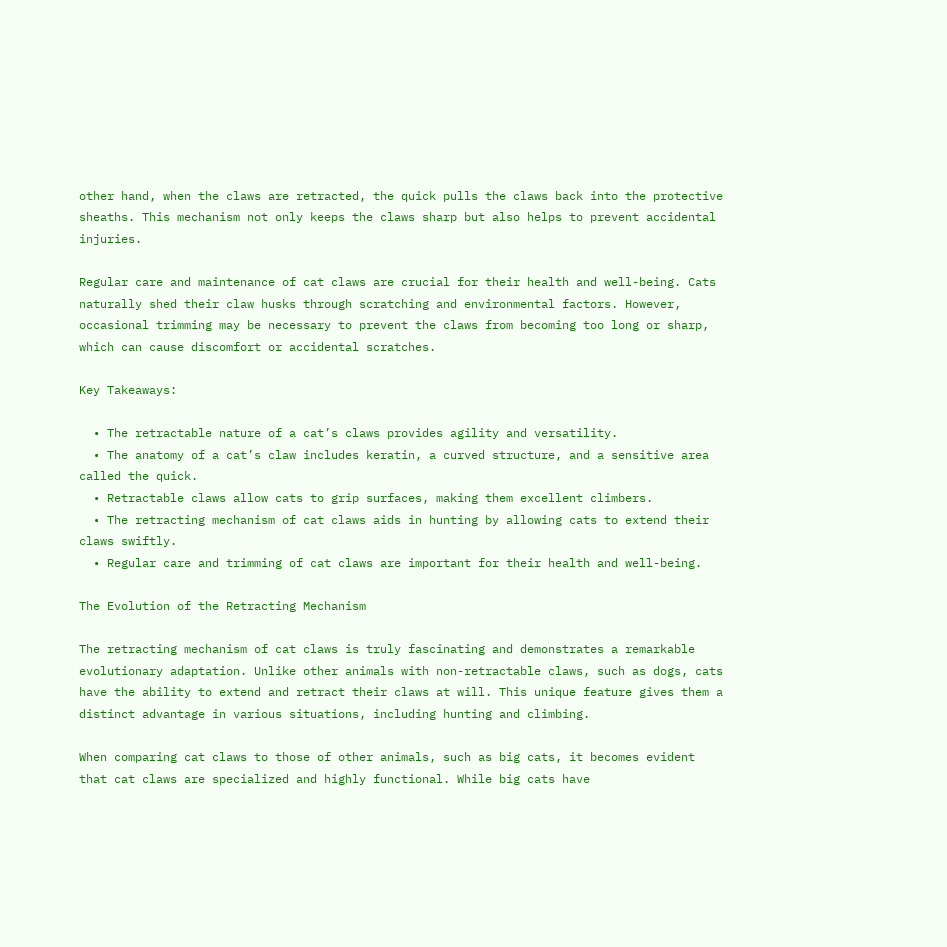other hand, when the claws are retracted, the quick pulls the claws back into the protective sheaths. This mechanism not only keeps the claws sharp but also helps to prevent accidental injuries.

Regular care and maintenance of cat claws are crucial for their health and well-being. Cats naturally shed their claw husks through scratching and environmental factors. However, occasional trimming may be necessary to prevent the claws from becoming too long or sharp, which can cause discomfort or accidental scratches.

Key Takeaways:

  • The retractable nature of a cat’s claws provides agility and versatility.
  • The anatomy of a cat’s claw includes keratin, a curved structure, and a sensitive area called the quick.
  • Retractable claws allow cats to grip surfaces, making them excellent climbers.
  • The retracting mechanism of cat claws aids in hunting by allowing cats to extend their claws swiftly.
  • Regular care and trimming of cat claws are important for their health and well-being.

The Evolution of the Retracting Mechanism

The retracting mechanism of cat claws is truly fascinating and demonstrates a remarkable evolutionary adaptation. Unlike other animals with non-retractable claws, such as dogs, cats have the ability to extend and retract their claws at will. This unique feature gives them a distinct advantage in various situations, including hunting and climbing.

When comparing cat claws to those of other animals, such as big cats, it becomes evident that cat claws are specialized and highly functional. While big cats have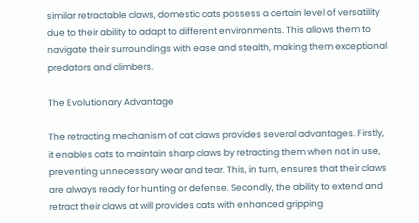similar retractable claws, domestic cats possess a certain level of versatility due to their ability to adapt to different environments. This allows them to navigate their surroundings with ease and stealth, making them exceptional predators and climbers.

The Evolutionary Advantage

The retracting mechanism of cat claws provides several advantages. Firstly, it enables cats to maintain sharp claws by retracting them when not in use, preventing unnecessary wear and tear. This, in turn, ensures that their claws are always ready for hunting or defense. Secondly, the ability to extend and retract their claws at will provides cats with enhanced gripping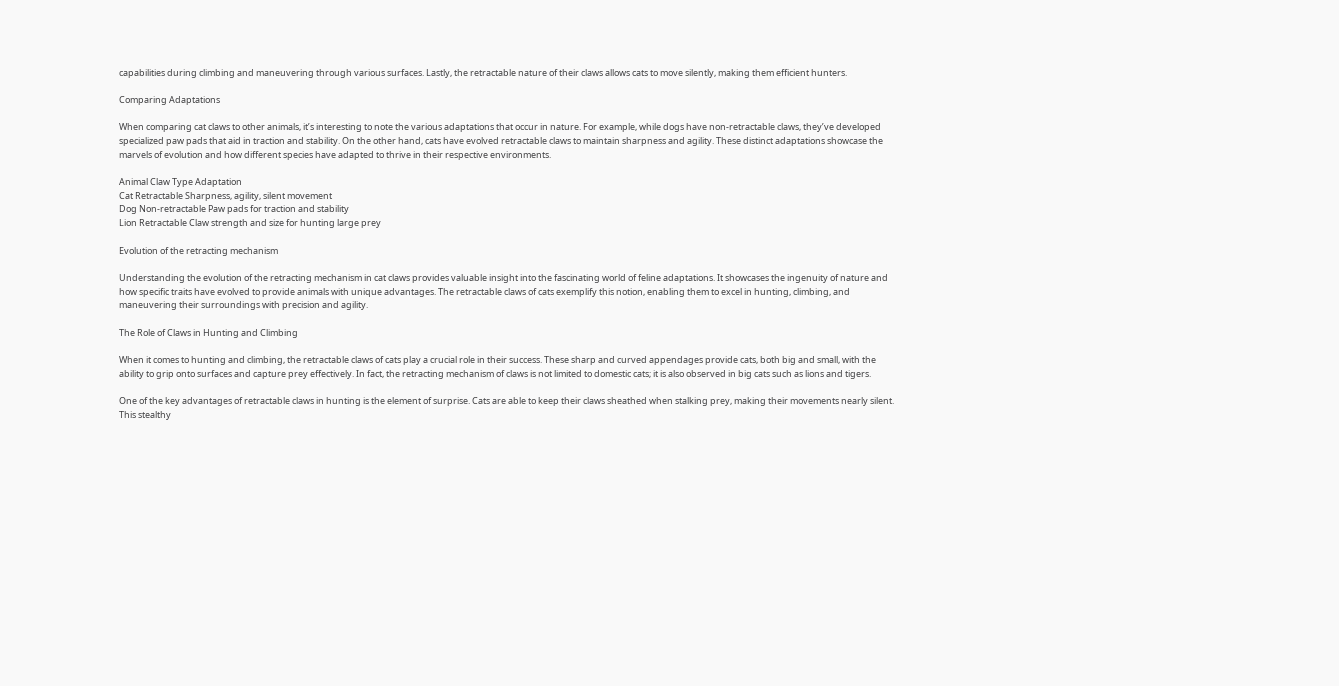capabilities during climbing and maneuvering through various surfaces. Lastly, the retractable nature of their claws allows cats to move silently, making them efficient hunters.

Comparing Adaptations

When comparing cat claws to other animals, it’s interesting to note the various adaptations that occur in nature. For example, while dogs have non-retractable claws, they’ve developed specialized paw pads that aid in traction and stability. On the other hand, cats have evolved retractable claws to maintain sharpness and agility. These distinct adaptations showcase the marvels of evolution and how different species have adapted to thrive in their respective environments.

Animal Claw Type Adaptation
Cat Retractable Sharpness, agility, silent movement
Dog Non-retractable Paw pads for traction and stability
Lion Retractable Claw strength and size for hunting large prey

Evolution of the retracting mechanism

Understanding the evolution of the retracting mechanism in cat claws provides valuable insight into the fascinating world of feline adaptations. It showcases the ingenuity of nature and how specific traits have evolved to provide animals with unique advantages. The retractable claws of cats exemplify this notion, enabling them to excel in hunting, climbing, and maneuvering their surroundings with precision and agility.

The Role of Claws in Hunting and Climbing

When it comes to hunting and climbing, the retractable claws of cats play a crucial role in their success. These sharp and curved appendages provide cats, both big and small, with the ability to grip onto surfaces and capture prey effectively. In fact, the retracting mechanism of claws is not limited to domestic cats; it is also observed in big cats such as lions and tigers.

One of the key advantages of retractable claws in hunting is the element of surprise. Cats are able to keep their claws sheathed when stalking prey, making their movements nearly silent. This stealthy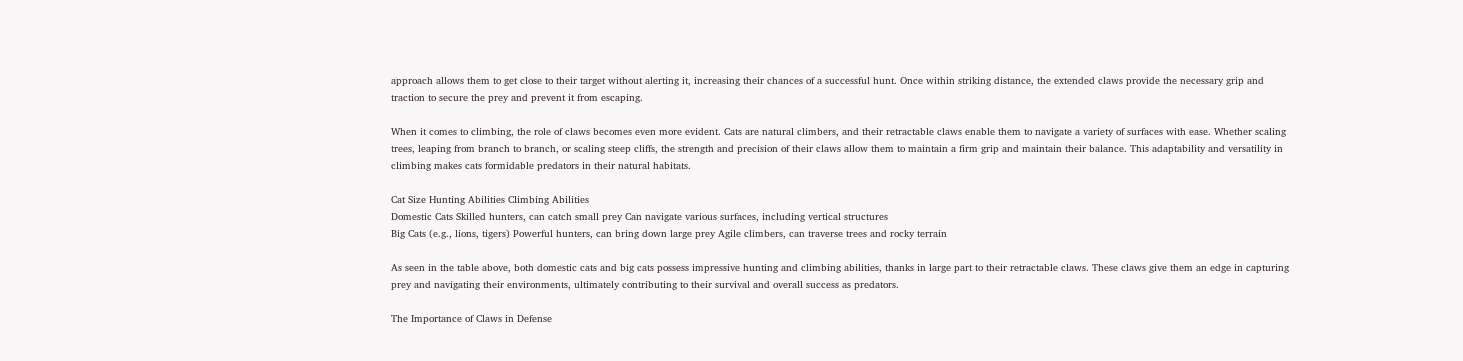approach allows them to get close to their target without alerting it, increasing their chances of a successful hunt. Once within striking distance, the extended claws provide the necessary grip and traction to secure the prey and prevent it from escaping.

When it comes to climbing, the role of claws becomes even more evident. Cats are natural climbers, and their retractable claws enable them to navigate a variety of surfaces with ease. Whether scaling trees, leaping from branch to branch, or scaling steep cliffs, the strength and precision of their claws allow them to maintain a firm grip and maintain their balance. This adaptability and versatility in climbing makes cats formidable predators in their natural habitats.

Cat Size Hunting Abilities Climbing Abilities
Domestic Cats Skilled hunters, can catch small prey Can navigate various surfaces, including vertical structures
Big Cats (e.g., lions, tigers) Powerful hunters, can bring down large prey Agile climbers, can traverse trees and rocky terrain

As seen in the table above, both domestic cats and big cats possess impressive hunting and climbing abilities, thanks in large part to their retractable claws. These claws give them an edge in capturing prey and navigating their environments, ultimately contributing to their survival and overall success as predators.

The Importance of Claws in Defense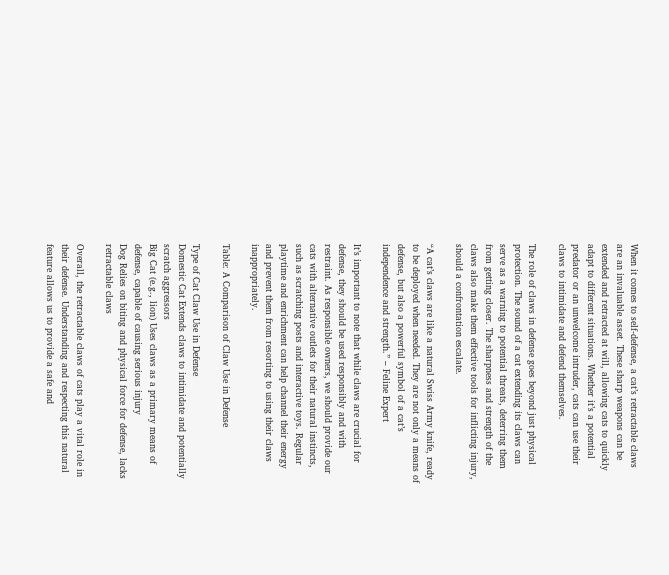When it comes to self-defense, a cat’s retractable claws are an invaluable asset. These sharp weapons can be extended and retracted at will, allowing cats to quickly adapt to different situations. Whether it’s a potential predator or an unwelcome intruder, cats can use their claws to intimidate and defend themselves.

The role of claws in defense goes beyond just physical protection. The sound of a cat extending its claws can serve as a warning to potential threats, deterring them from getting closer. The sharpness and strength of the claws also make them effective tools for inflicting injury, should a confrontation escalate.

“A cat’s claws are like a natural Swiss Army knife, ready to be deployed when needed. They are not only a means of defense, but also a powerful symbol of a cat’s independence and strength.” – Feline Expert

It’s important to note that while claws are crucial for defense, they should be used responsibly and with restraint. As responsible owners, we should provide our cats with alternative outlets for their natural instincts, such as scratching posts and interactive toys. Regular playtime and enrichment can help channel their energy and prevent them from resorting to using their claws inappropriately.

Table: A Comparison of Claw Use in Defense

Type of Cat Claw Use in Defense
Domestic Cat Extends claws to intimidate and potentially scratch aggressors
Big Cat (e.g., lion) Uses claws as a primary means of defense, capable of causing serious injury
Dog Relies on biting and physical force for defense, lacks retractable claws

Overall, the retractable claws of cats play a vital role in their defense. Understanding and respecting this natural feature allows us to provide a safe and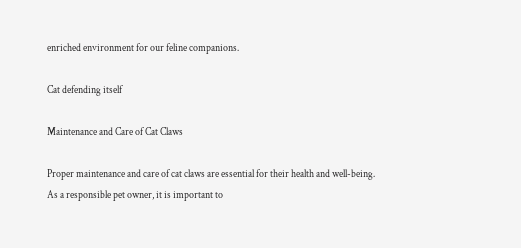enriched environment for our feline companions.

Cat defending itself

Maintenance and Care of Cat Claws

Proper maintenance and care of cat claws are essential for their health and well-being. As a responsible pet owner, it is important to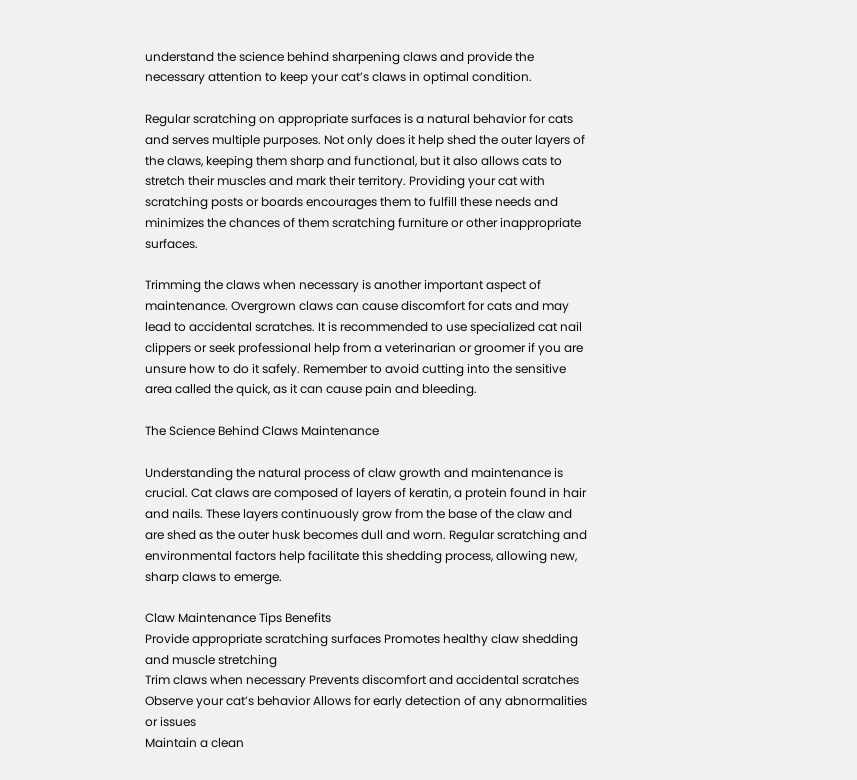understand the science behind sharpening claws and provide the necessary attention to keep your cat’s claws in optimal condition.

Regular scratching on appropriate surfaces is a natural behavior for cats and serves multiple purposes. Not only does it help shed the outer layers of the claws, keeping them sharp and functional, but it also allows cats to stretch their muscles and mark their territory. Providing your cat with scratching posts or boards encourages them to fulfill these needs and minimizes the chances of them scratching furniture or other inappropriate surfaces.

Trimming the claws when necessary is another important aspect of maintenance. Overgrown claws can cause discomfort for cats and may lead to accidental scratches. It is recommended to use specialized cat nail clippers or seek professional help from a veterinarian or groomer if you are unsure how to do it safely. Remember to avoid cutting into the sensitive area called the quick, as it can cause pain and bleeding.

The Science Behind Claws Maintenance

Understanding the natural process of claw growth and maintenance is crucial. Cat claws are composed of layers of keratin, a protein found in hair and nails. These layers continuously grow from the base of the claw and are shed as the outer husk becomes dull and worn. Regular scratching and environmental factors help facilitate this shedding process, allowing new, sharp claws to emerge.

Claw Maintenance Tips Benefits
Provide appropriate scratching surfaces Promotes healthy claw shedding and muscle stretching
Trim claws when necessary Prevents discomfort and accidental scratches
Observe your cat’s behavior Allows for early detection of any abnormalities or issues
Maintain a clean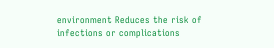environment Reduces the risk of infections or complications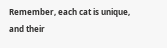Remember, each cat is unique, and their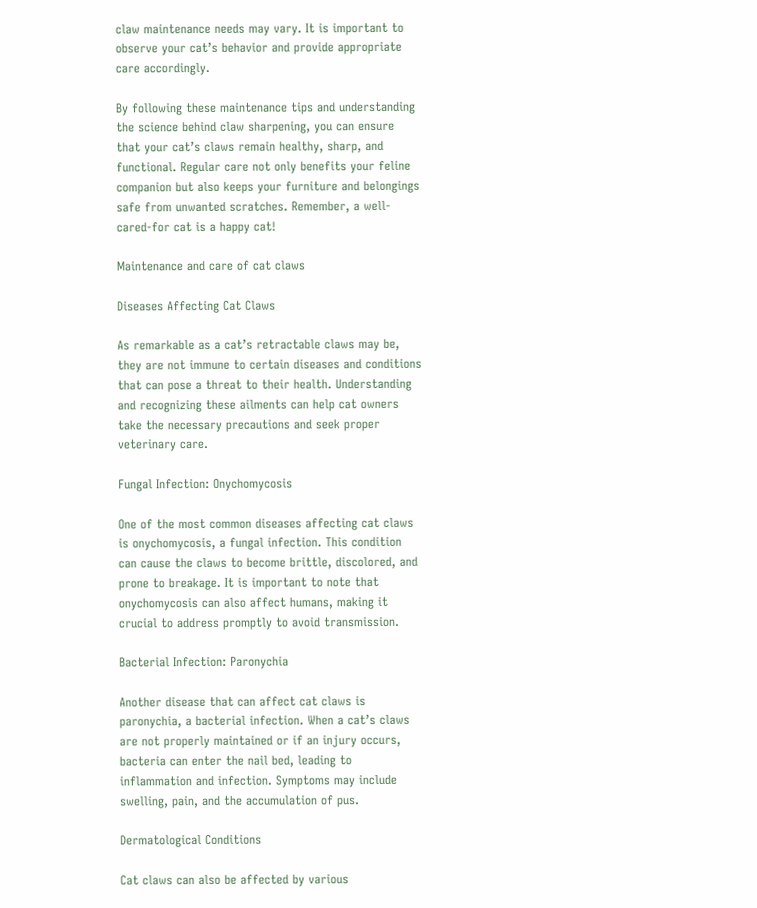claw maintenance needs may vary. It is important to observe your cat’s behavior and provide appropriate care accordingly.

By following these maintenance tips and understanding the science behind claw sharpening, you can ensure that your cat’s claws remain healthy, sharp, and functional. Regular care not only benefits your feline companion but also keeps your furniture and belongings safe from unwanted scratches. Remember, a well-cared-for cat is a happy cat!

Maintenance and care of cat claws

Diseases Affecting Cat Claws

As remarkable as a cat’s retractable claws may be, they are not immune to certain diseases and conditions that can pose a threat to their health. Understanding and recognizing these ailments can help cat owners take the necessary precautions and seek proper veterinary care.

Fungal Infection: Onychomycosis

One of the most common diseases affecting cat claws is onychomycosis, a fungal infection. This condition can cause the claws to become brittle, discolored, and prone to breakage. It is important to note that onychomycosis can also affect humans, making it crucial to address promptly to avoid transmission.

Bacterial Infection: Paronychia

Another disease that can affect cat claws is paronychia, a bacterial infection. When a cat’s claws are not properly maintained or if an injury occurs, bacteria can enter the nail bed, leading to inflammation and infection. Symptoms may include swelling, pain, and the accumulation of pus.

Dermatological Conditions

Cat claws can also be affected by various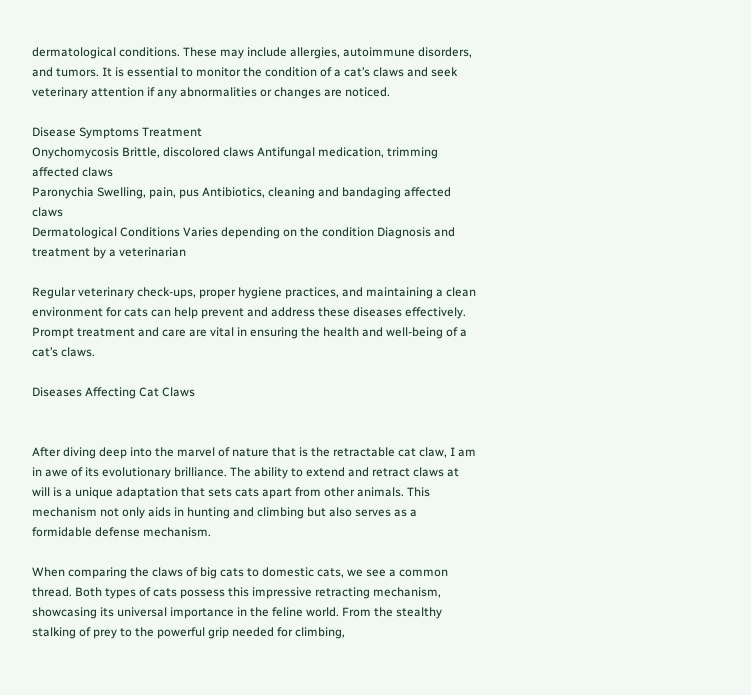dermatological conditions. These may include allergies, autoimmune disorders, and tumors. It is essential to monitor the condition of a cat’s claws and seek veterinary attention if any abnormalities or changes are noticed.

Disease Symptoms Treatment
Onychomycosis Brittle, discolored claws Antifungal medication, trimming affected claws
Paronychia Swelling, pain, pus Antibiotics, cleaning and bandaging affected claws
Dermatological Conditions Varies depending on the condition Diagnosis and treatment by a veterinarian

Regular veterinary check-ups, proper hygiene practices, and maintaining a clean environment for cats can help prevent and address these diseases effectively. Prompt treatment and care are vital in ensuring the health and well-being of a cat’s claws.

Diseases Affecting Cat Claws


After diving deep into the marvel of nature that is the retractable cat claw, I am in awe of its evolutionary brilliance. The ability to extend and retract claws at will is a unique adaptation that sets cats apart from other animals. This mechanism not only aids in hunting and climbing but also serves as a formidable defense mechanism.

When comparing the claws of big cats to domestic cats, we see a common thread. Both types of cats possess this impressive retracting mechanism, showcasing its universal importance in the feline world. From the stealthy stalking of prey to the powerful grip needed for climbing,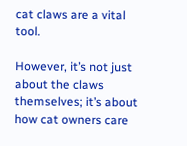cat claws are a vital tool.

However, it’s not just about the claws themselves; it’s about how cat owners care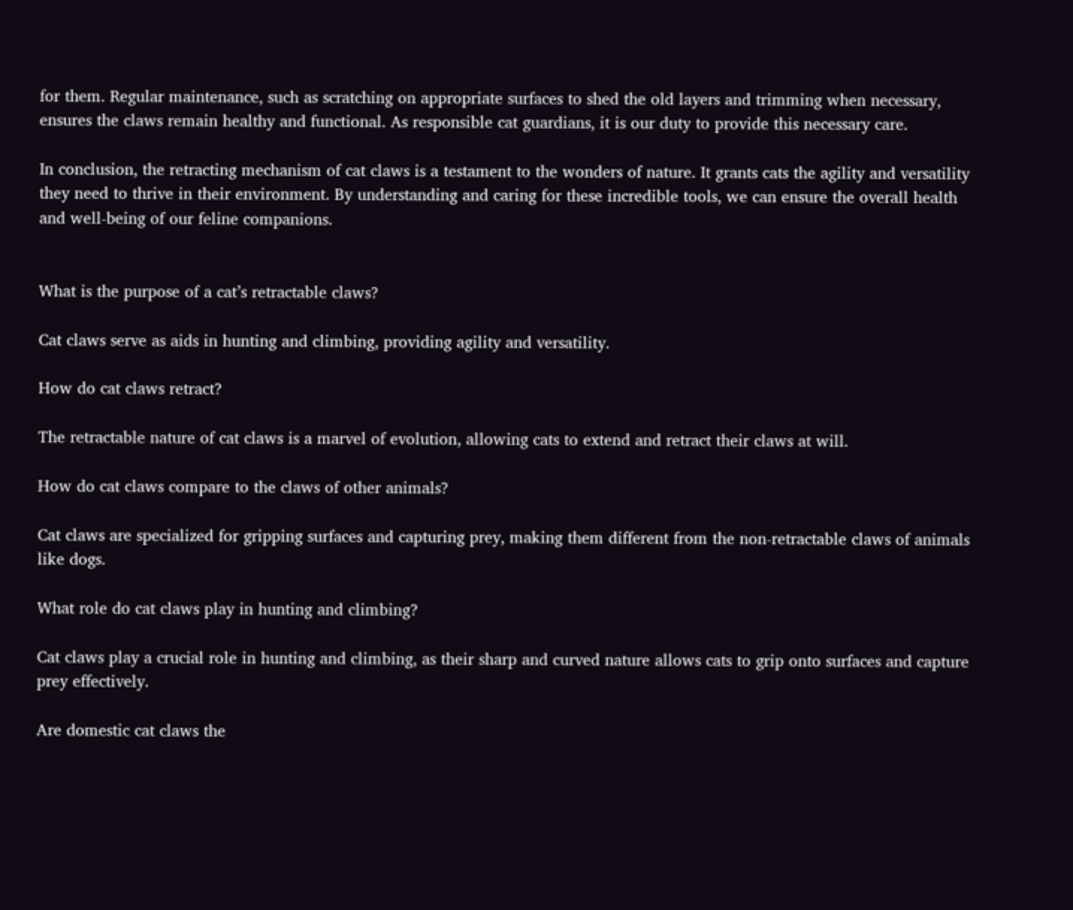for them. Regular maintenance, such as scratching on appropriate surfaces to shed the old layers and trimming when necessary, ensures the claws remain healthy and functional. As responsible cat guardians, it is our duty to provide this necessary care.

In conclusion, the retracting mechanism of cat claws is a testament to the wonders of nature. It grants cats the agility and versatility they need to thrive in their environment. By understanding and caring for these incredible tools, we can ensure the overall health and well-being of our feline companions.


What is the purpose of a cat’s retractable claws?

Cat claws serve as aids in hunting and climbing, providing agility and versatility.

How do cat claws retract?

The retractable nature of cat claws is a marvel of evolution, allowing cats to extend and retract their claws at will.

How do cat claws compare to the claws of other animals?

Cat claws are specialized for gripping surfaces and capturing prey, making them different from the non-retractable claws of animals like dogs.

What role do cat claws play in hunting and climbing?

Cat claws play a crucial role in hunting and climbing, as their sharp and curved nature allows cats to grip onto surfaces and capture prey effectively.

Are domestic cat claws the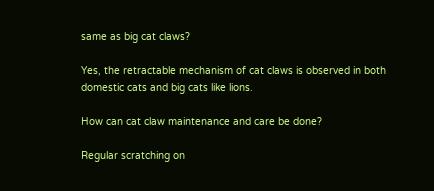same as big cat claws?

Yes, the retractable mechanism of cat claws is observed in both domestic cats and big cats like lions.

How can cat claw maintenance and care be done?

Regular scratching on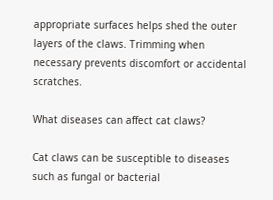appropriate surfaces helps shed the outer layers of the claws. Trimming when necessary prevents discomfort or accidental scratches.

What diseases can affect cat claws?

Cat claws can be susceptible to diseases such as fungal or bacterial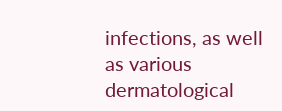infections, as well as various dermatological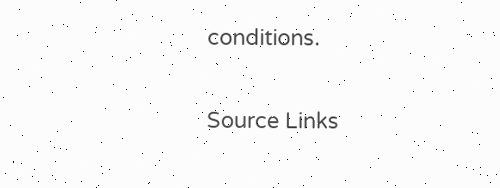conditions.

Source Links